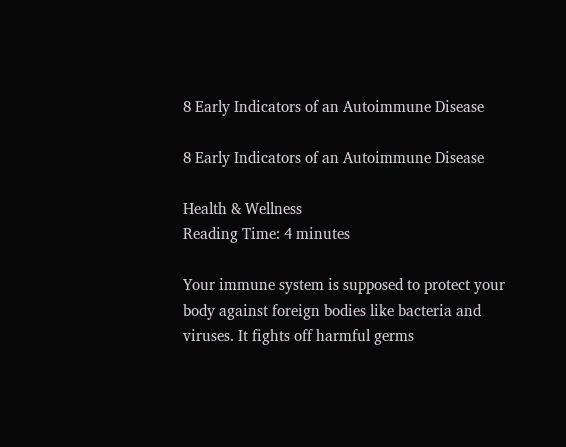8 Early Indicators of an Autoimmune Disease

8 Early Indicators of an Autoimmune Disease

Health & Wellness
Reading Time: 4 minutes

Your immune system is supposed to protect your body against foreign bodies like bacteria and viruses. It fights off harmful germs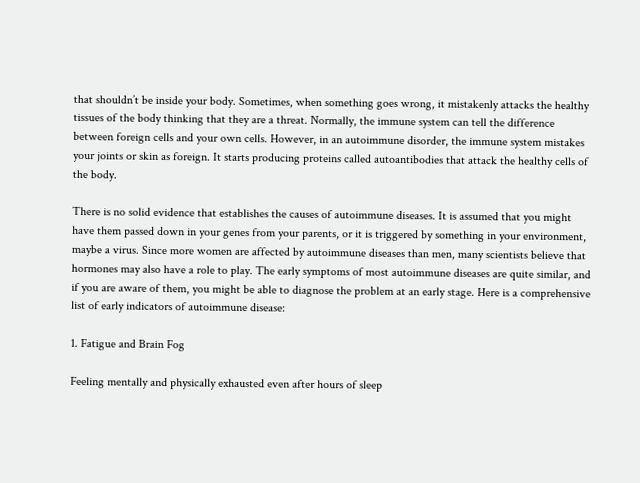that shouldn’t be inside your body. Sometimes, when something goes wrong, it mistakenly attacks the healthy tissues of the body thinking that they are a threat. Normally, the immune system can tell the difference between foreign cells and your own cells. However, in an autoimmune disorder, the immune system mistakes your joints or skin as foreign. It starts producing proteins called autoantibodies that attack the healthy cells of the body.

There is no solid evidence that establishes the causes of autoimmune diseases. It is assumed that you might have them passed down in your genes from your parents, or it is triggered by something in your environment, maybe a virus. Since more women are affected by autoimmune diseases than men, many scientists believe that hormones may also have a role to play. The early symptoms of most autoimmune diseases are quite similar, and if you are aware of them, you might be able to diagnose the problem at an early stage. Here is a comprehensive list of early indicators of autoimmune disease:

1. Fatigue and Brain Fog

Feeling mentally and physically exhausted even after hours of sleep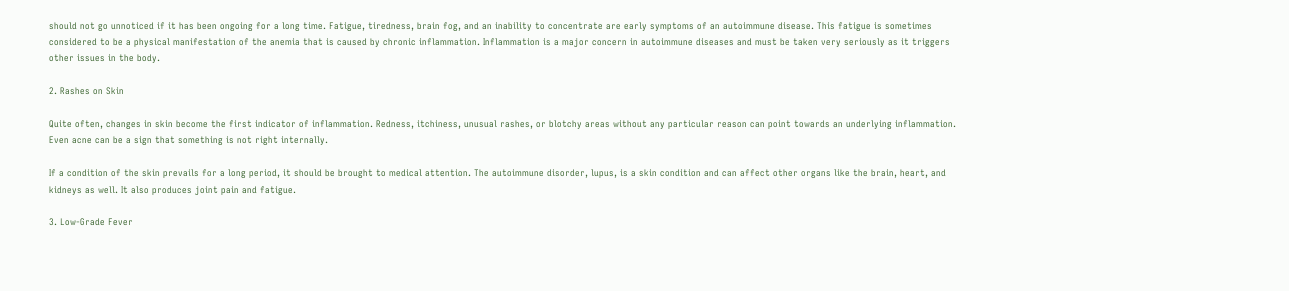should not go unnoticed if it has been ongoing for a long time. Fatigue, tiredness, brain fog, and an inability to concentrate are early symptoms of an autoimmune disease. This fatigue is sometimes considered to be a physical manifestation of the anemia that is caused by chronic inflammation. Inflammation is a major concern in autoimmune diseases and must be taken very seriously as it triggers other issues in the body.

2. Rashes on Skin

Quite often, changes in skin become the first indicator of inflammation. Redness, itchiness, unusual rashes, or blotchy areas without any particular reason can point towards an underlying inflammation. Even acne can be a sign that something is not right internally.

If a condition of the skin prevails for a long period, it should be brought to medical attention. The autoimmune disorder, lupus, is a skin condition and can affect other organs like the brain, heart, and kidneys as well. It also produces joint pain and fatigue.

3. Low-Grade Fever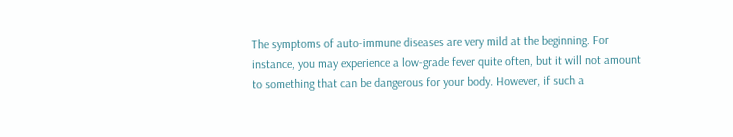The symptoms of auto-immune diseases are very mild at the beginning. For instance, you may experience a low-grade fever quite often, but it will not amount to something that can be dangerous for your body. However, if such a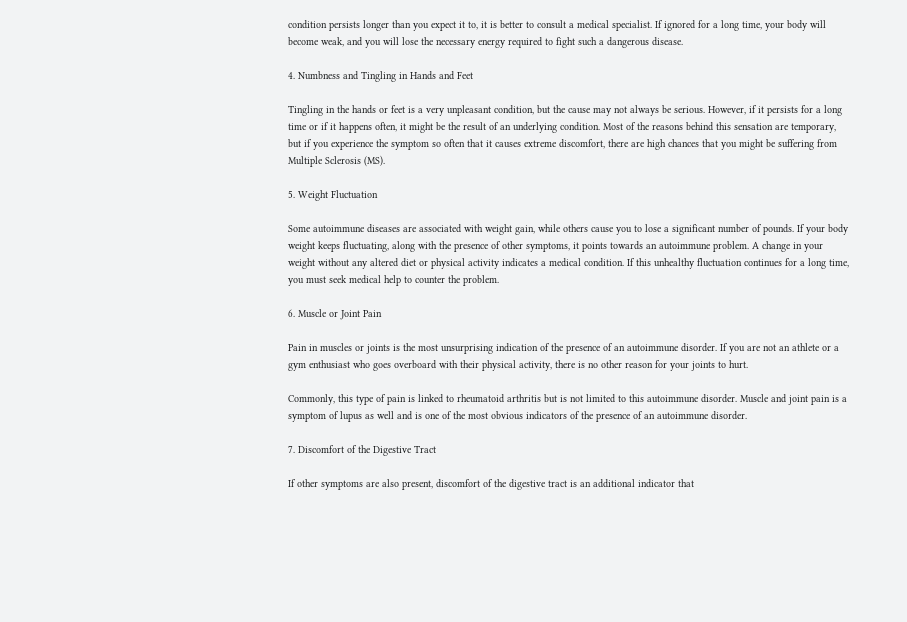condition persists longer than you expect it to, it is better to consult a medical specialist. If ignored for a long time, your body will become weak, and you will lose the necessary energy required to fight such a dangerous disease.

4. Numbness and Tingling in Hands and Feet

Tingling in the hands or feet is a very unpleasant condition, but the cause may not always be serious. However, if it persists for a long time or if it happens often, it might be the result of an underlying condition. Most of the reasons behind this sensation are temporary, but if you experience the symptom so often that it causes extreme discomfort, there are high chances that you might be suffering from Multiple Sclerosis (MS).

5. Weight Fluctuation

Some autoimmune diseases are associated with weight gain, while others cause you to lose a significant number of pounds. If your body weight keeps fluctuating, along with the presence of other symptoms, it points towards an autoimmune problem. A change in your weight without any altered diet or physical activity indicates a medical condition. If this unhealthy fluctuation continues for a long time, you must seek medical help to counter the problem.

6. Muscle or Joint Pain

Pain in muscles or joints is the most unsurprising indication of the presence of an autoimmune disorder. If you are not an athlete or a gym enthusiast who goes overboard with their physical activity, there is no other reason for your joints to hurt.

Commonly, this type of pain is linked to rheumatoid arthritis but is not limited to this autoimmune disorder. Muscle and joint pain is a symptom of lupus as well and is one of the most obvious indicators of the presence of an autoimmune disorder.

7. Discomfort of the Digestive Tract

If other symptoms are also present, discomfort of the digestive tract is an additional indicator that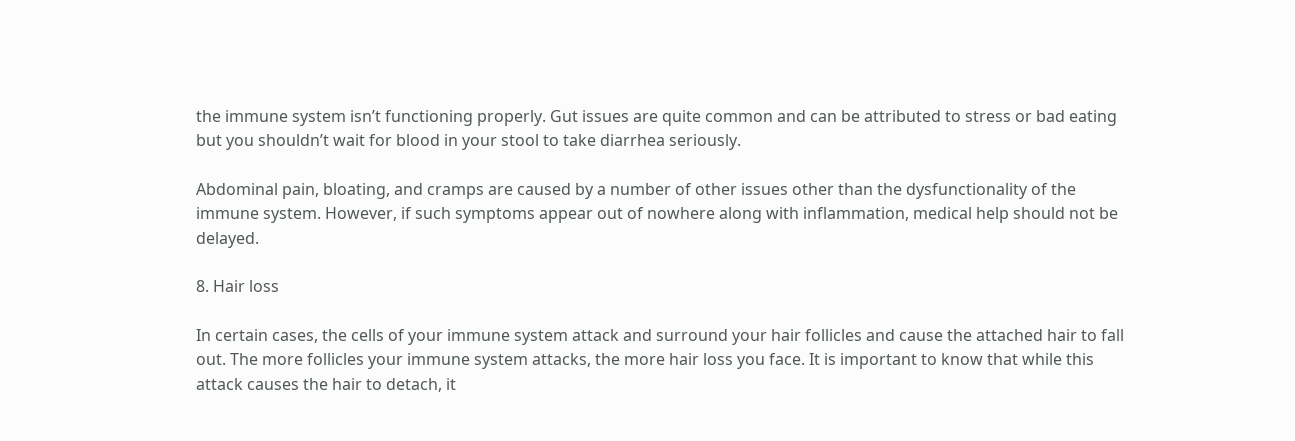the immune system isn’t functioning properly. Gut issues are quite common and can be attributed to stress or bad eating but you shouldn’t wait for blood in your stool to take diarrhea seriously.

Abdominal pain, bloating, and cramps are caused by a number of other issues other than the dysfunctionality of the immune system. However, if such symptoms appear out of nowhere along with inflammation, medical help should not be delayed.

8. Hair loss

In certain cases, the cells of your immune system attack and surround your hair follicles and cause the attached hair to fall out. The more follicles your immune system attacks, the more hair loss you face. It is important to know that while this attack causes the hair to detach, it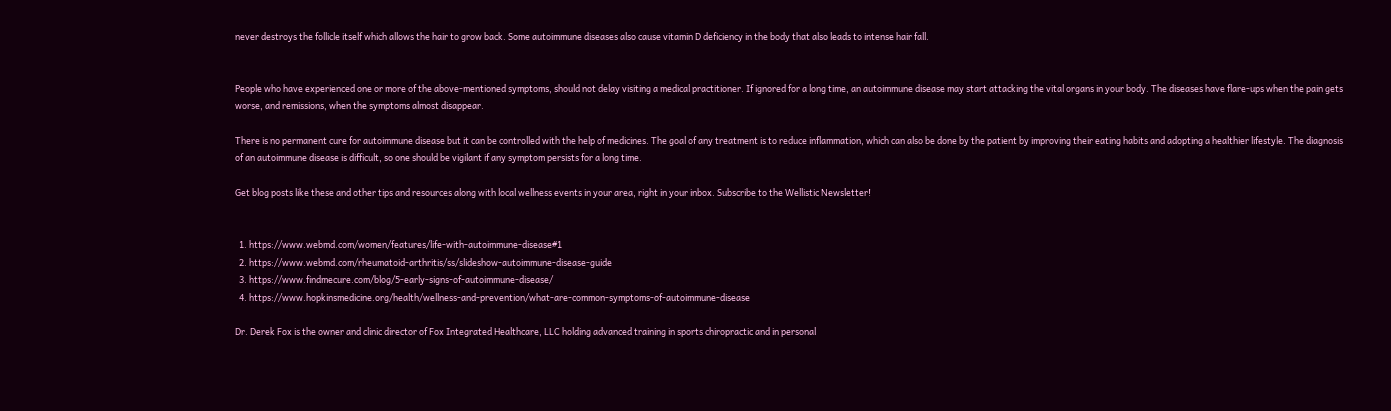never destroys the follicle itself which allows the hair to grow back. Some autoimmune diseases also cause vitamin D deficiency in the body that also leads to intense hair fall.


People who have experienced one or more of the above-mentioned symptoms, should not delay visiting a medical practitioner. If ignored for a long time, an autoimmune disease may start attacking the vital organs in your body. The diseases have flare-ups when the pain gets worse, and remissions, when the symptoms almost disappear.

There is no permanent cure for autoimmune disease but it can be controlled with the help of medicines. The goal of any treatment is to reduce inflammation, which can also be done by the patient by improving their eating habits and adopting a healthier lifestyle. The diagnosis of an autoimmune disease is difficult, so one should be vigilant if any symptom persists for a long time.

Get blog posts like these and other tips and resources along with local wellness events in your area, right in your inbox. Subscribe to the Wellistic Newsletter!


  1. https://www.webmd.com/women/features/life-with-autoimmune-disease#1
  2. https://www.webmd.com/rheumatoid-arthritis/ss/slideshow-autoimmune-disease-guide
  3. https://www.findmecure.com/blog/5-early-signs-of-autoimmune-disease/
  4. https://www.hopkinsmedicine.org/health/wellness-and-prevention/what-are-common-symptoms-of-autoimmune-disease

Dr. Derek Fox is the owner and clinic director of Fox Integrated Healthcare, LLC holding advanced training in sports chiropractic and in personal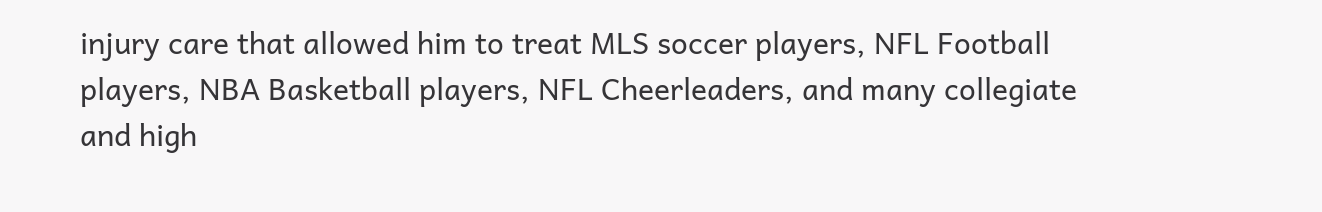injury care that allowed him to treat MLS soccer players, NFL Football players, NBA Basketball players, NFL Cheerleaders, and many collegiate and high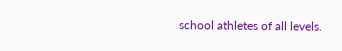school athletes of all levels.